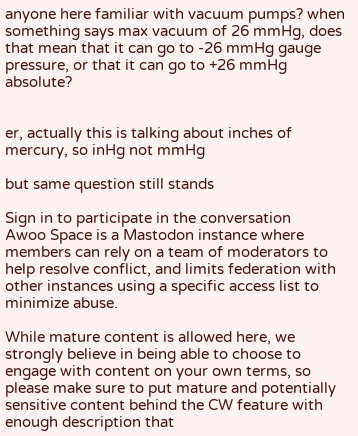anyone here familiar with vacuum pumps? when something says max vacuum of 26 mmHg, does that mean that it can go to -26 mmHg gauge pressure, or that it can go to +26 mmHg absolute?


er, actually this is talking about inches of mercury, so inHg not mmHg

but same question still stands

Sign in to participate in the conversation
Awoo Space is a Mastodon instance where members can rely on a team of moderators to help resolve conflict, and limits federation with other instances using a specific access list to minimize abuse.

While mature content is allowed here, we strongly believe in being able to choose to engage with content on your own terms, so please make sure to put mature and potentially sensitive content behind the CW feature with enough description that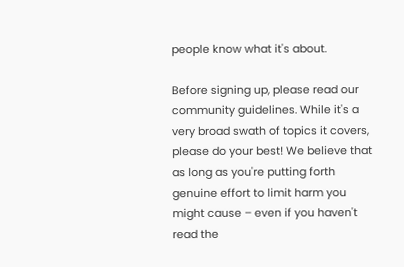people know what it's about.

Before signing up, please read our community guidelines. While it's a very broad swath of topics it covers, please do your best! We believe that as long as you're putting forth genuine effort to limit harm you might cause – even if you haven't read the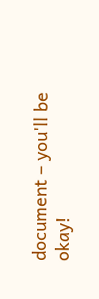document – you'll be okay!